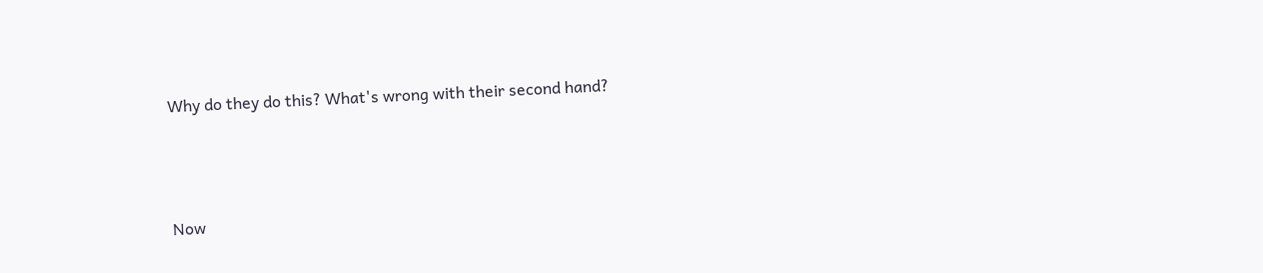Why do they do this? What's wrong with their second hand?



Now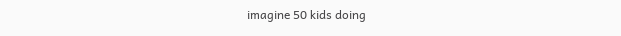imagine 50 kids doing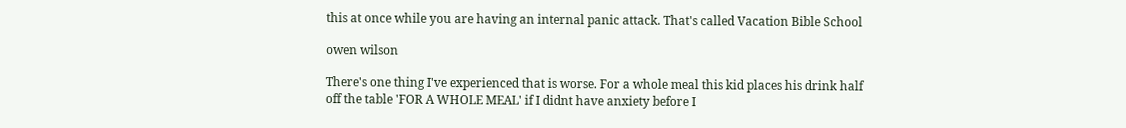this at once while you are having an internal panic attack. That's called Vacation Bible School

owen wilson

There's one thing I've experienced that is worse. For a whole meal this kid places his drink half off the table 'FOR A WHOLE MEAL' if I didnt have anxiety before I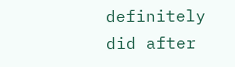definitely did after